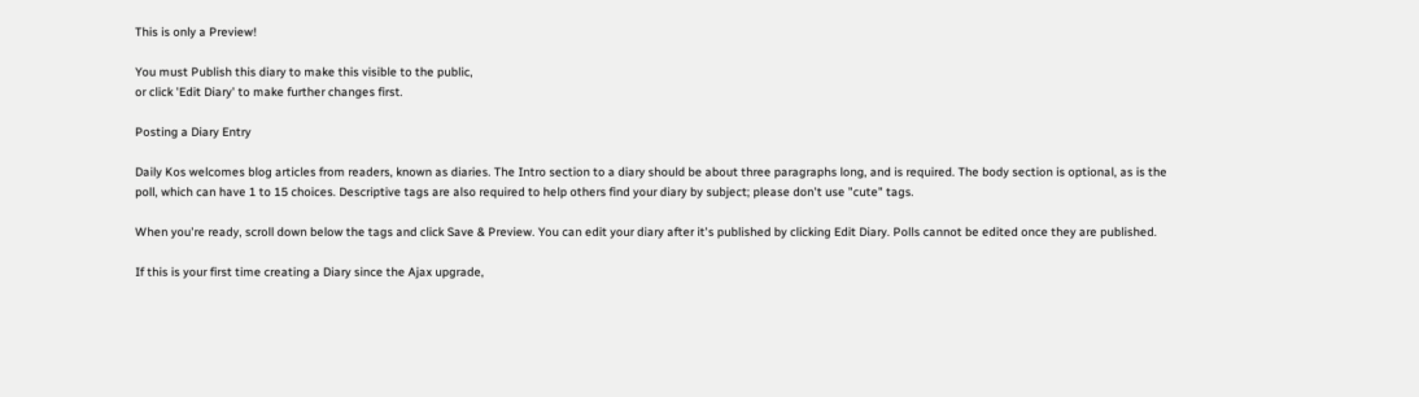This is only a Preview!

You must Publish this diary to make this visible to the public,
or click 'Edit Diary' to make further changes first.

Posting a Diary Entry

Daily Kos welcomes blog articles from readers, known as diaries. The Intro section to a diary should be about three paragraphs long, and is required. The body section is optional, as is the poll, which can have 1 to 15 choices. Descriptive tags are also required to help others find your diary by subject; please don't use "cute" tags.

When you're ready, scroll down below the tags and click Save & Preview. You can edit your diary after it's published by clicking Edit Diary. Polls cannot be edited once they are published.

If this is your first time creating a Diary since the Ajax upgrade,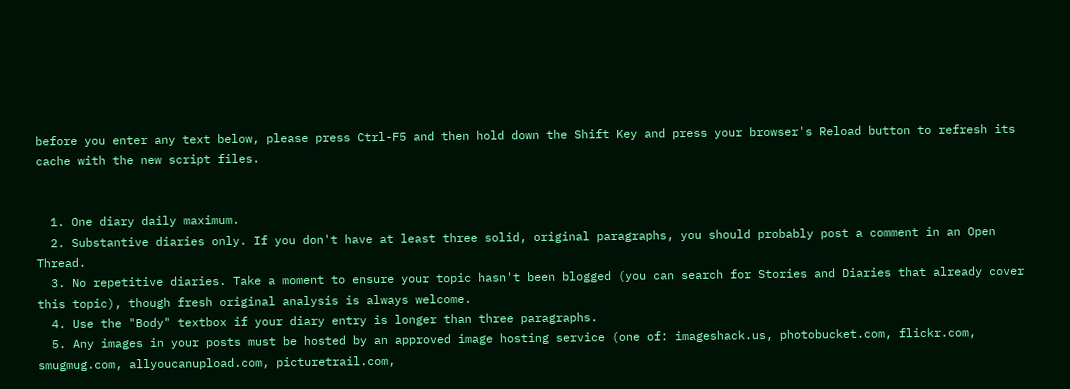before you enter any text below, please press Ctrl-F5 and then hold down the Shift Key and press your browser's Reload button to refresh its cache with the new script files.


  1. One diary daily maximum.
  2. Substantive diaries only. If you don't have at least three solid, original paragraphs, you should probably post a comment in an Open Thread.
  3. No repetitive diaries. Take a moment to ensure your topic hasn't been blogged (you can search for Stories and Diaries that already cover this topic), though fresh original analysis is always welcome.
  4. Use the "Body" textbox if your diary entry is longer than three paragraphs.
  5. Any images in your posts must be hosted by an approved image hosting service (one of: imageshack.us, photobucket.com, flickr.com, smugmug.com, allyoucanupload.com, picturetrail.com,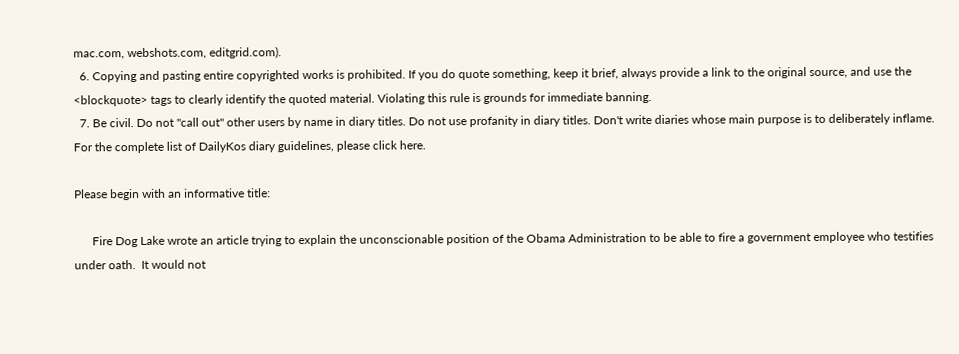mac.com, webshots.com, editgrid.com).
  6. Copying and pasting entire copyrighted works is prohibited. If you do quote something, keep it brief, always provide a link to the original source, and use the <blockquote> tags to clearly identify the quoted material. Violating this rule is grounds for immediate banning.
  7. Be civil. Do not "call out" other users by name in diary titles. Do not use profanity in diary titles. Don't write diaries whose main purpose is to deliberately inflame.
For the complete list of DailyKos diary guidelines, please click here.

Please begin with an informative title:

      Fire Dog Lake wrote an article trying to explain the unconscionable position of the Obama Administration to be able to fire a government employee who testifies under oath.  It would not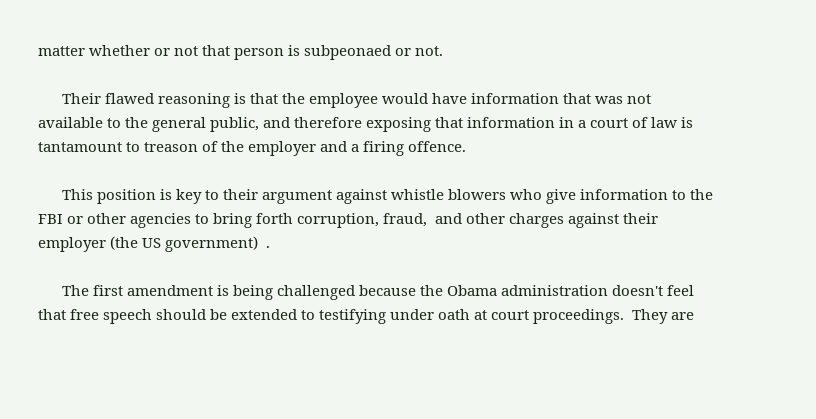matter whether or not that person is subpeonaed or not.

      Their flawed reasoning is that the employee would have information that was not available to the general public, and therefore exposing that information in a court of law is tantamount to treason of the employer and a firing offence.

      This position is key to their argument against whistle blowers who give information to the FBI or other agencies to bring forth corruption, fraud,  and other charges against their employer (the US government)  .

      The first amendment is being challenged because the Obama administration doesn't feel that free speech should be extended to testifying under oath at court proceedings.  They are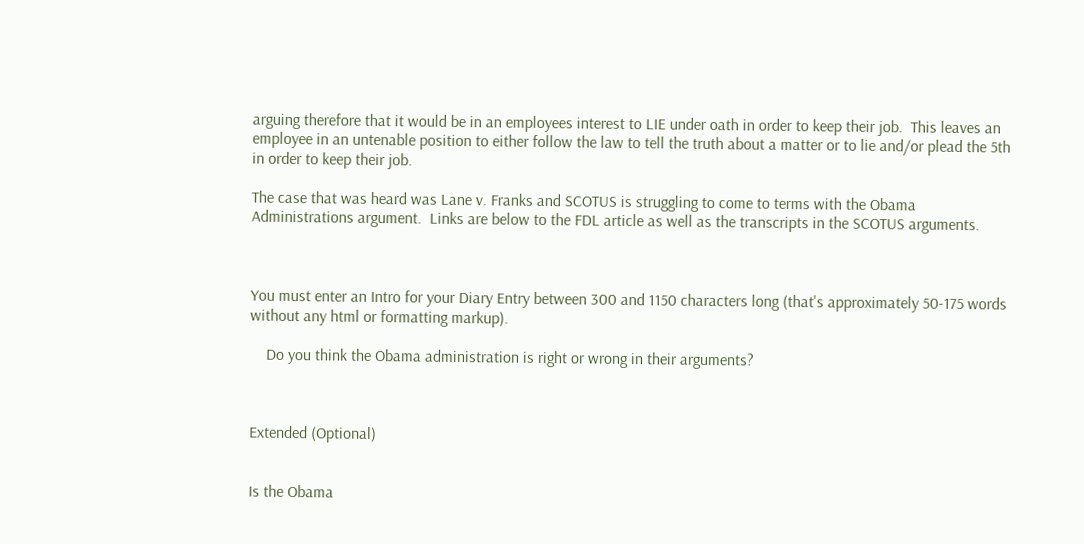arguing therefore that it would be in an employees interest to LIE under oath in order to keep their job.  This leaves an employee in an untenable position to either follow the law to tell the truth about a matter or to lie and/or plead the 5th in order to keep their job.

The case that was heard was Lane v. Franks and SCOTUS is struggling to come to terms with the Obama Administrations argument.  Links are below to the FDL article as well as the transcripts in the SCOTUS arguments.



You must enter an Intro for your Diary Entry between 300 and 1150 characters long (that's approximately 50-175 words without any html or formatting markup).

    Do you think the Obama administration is right or wrong in their arguments?



Extended (Optional)


Is the Obama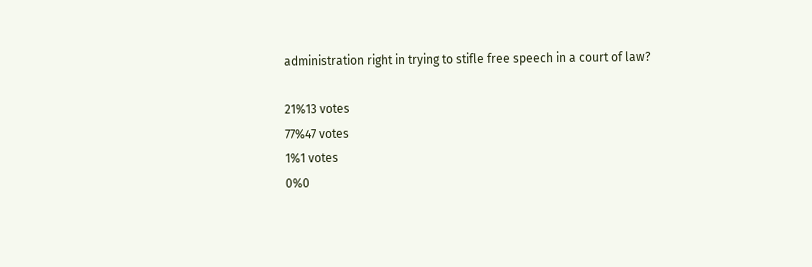administration right in trying to stifle free speech in a court of law?

21%13 votes
77%47 votes
1%1 votes
0%0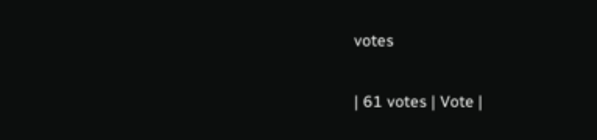votes

| 61 votes | Vote |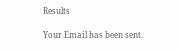Results

Your Email has been sent.